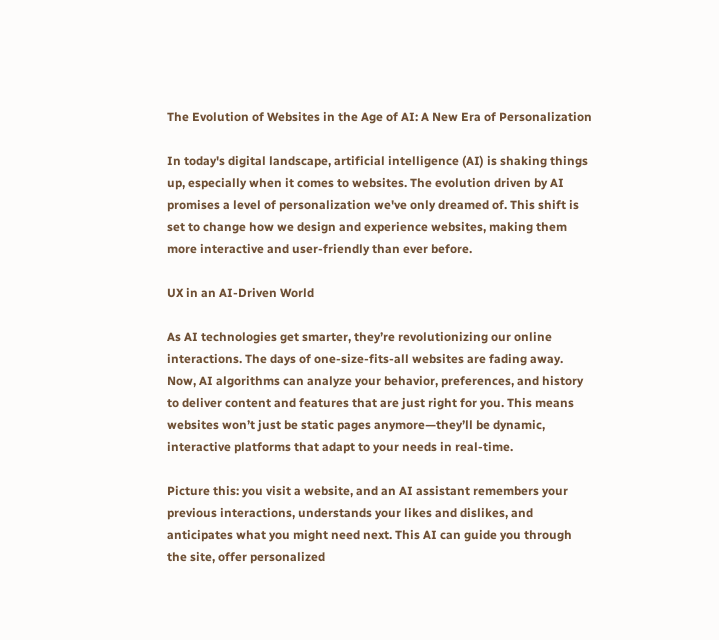The Evolution of Websites in the Age of AI: A New Era of Personalization

In today's digital landscape, artificial intelligence (AI) is shaking things up, especially when it comes to websites. The evolution driven by AI promises a level of personalization we've only dreamed of. This shift is set to change how we design and experience websites, making them more interactive and user-friendly than ever before.

UX in an AI-Driven World

As AI technologies get smarter, they’re revolutionizing our online interactions. The days of one-size-fits-all websites are fading away. Now, AI algorithms can analyze your behavior, preferences, and history to deliver content and features that are just right for you. This means websites won’t just be static pages anymore—they’ll be dynamic, interactive platforms that adapt to your needs in real-time.

Picture this: you visit a website, and an AI assistant remembers your previous interactions, understands your likes and dislikes, and anticipates what you might need next. This AI can guide you through the site, offer personalized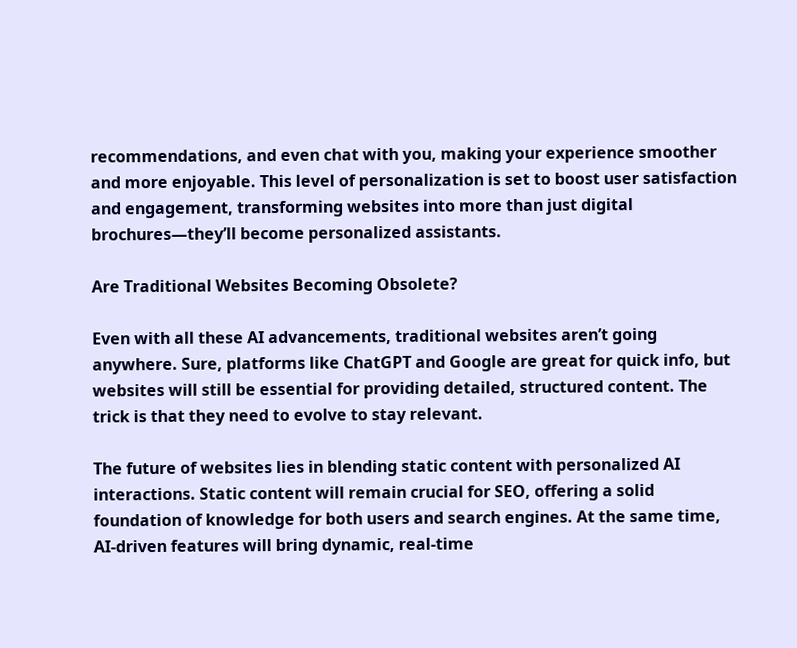recommendations, and even chat with you, making your experience smoother and more enjoyable. This level of personalization is set to boost user satisfaction and engagement, transforming websites into more than just digital brochures—they’ll become personalized assistants.

Are Traditional Websites Becoming Obsolete?

Even with all these AI advancements, traditional websites aren’t going anywhere. Sure, platforms like ChatGPT and Google are great for quick info, but websites will still be essential for providing detailed, structured content. The trick is that they need to evolve to stay relevant.

The future of websites lies in blending static content with personalized AI interactions. Static content will remain crucial for SEO, offering a solid foundation of knowledge for both users and search engines. At the same time, AI-driven features will bring dynamic, real-time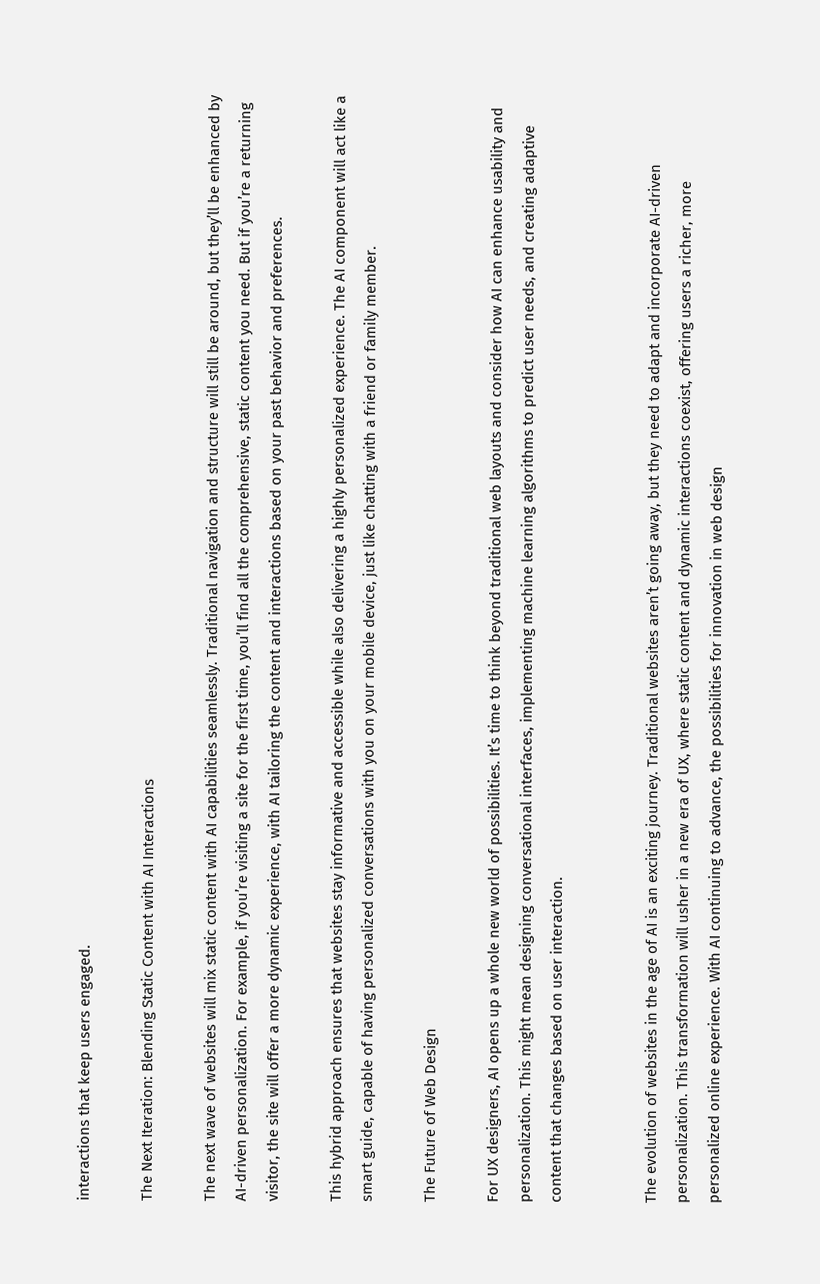interactions that keep users engaged.

The Next Iteration: Blending Static Content with AI Interactions

The next wave of websites will mix static content with AI capabilities seamlessly. Traditional navigation and structure will still be around, but they’ll be enhanced by AI-driven personalization. For example, if you’re visiting a site for the first time, you’ll find all the comprehensive, static content you need. But if you’re a returning visitor, the site will offer a more dynamic experience, with AI tailoring the content and interactions based on your past behavior and preferences.

This hybrid approach ensures that websites stay informative and accessible while also delivering a highly personalized experience. The AI component will act like a smart guide, capable of having personalized conversations with you on your mobile device, just like chatting with a friend or family member.

The Future of Web Design

For UX designers, AI opens up a whole new world of possibilities. It’s time to think beyond traditional web layouts and consider how AI can enhance usability and personalization. This might mean designing conversational interfaces, implementing machine learning algorithms to predict user needs, and creating adaptive content that changes based on user interaction.


The evolution of websites in the age of AI is an exciting journey. Traditional websites aren’t going away, but they need to adapt and incorporate AI-driven personalization. This transformation will usher in a new era of UX, where static content and dynamic interactions coexist, offering users a richer, more personalized online experience. With AI continuing to advance, the possibilities for innovation in web design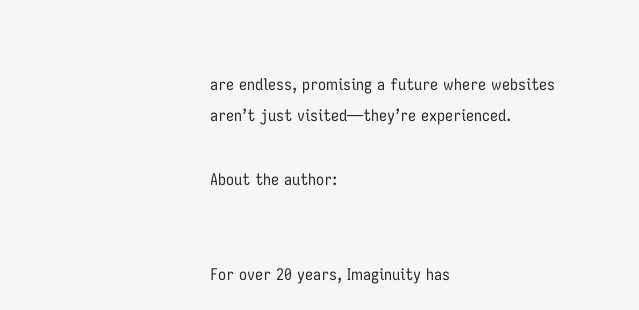are endless, promising a future where websites aren’t just visited—they’re experienced.

About the author:


For over 20 years, Imaginuity has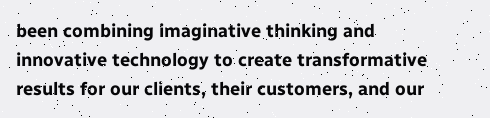been combining imaginative thinking and innovative technology to create transformative results for our clients, their customers, and our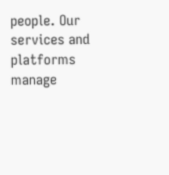people. Our services and platforms manage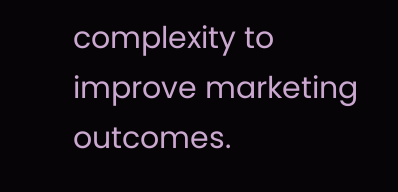complexity to improve marketing outcomes.